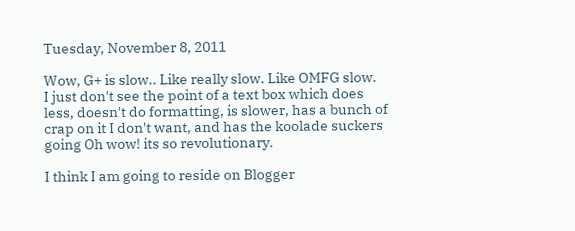Tuesday, November 8, 2011

Wow, G+ is slow.. Like really slow. Like OMFG slow.
I just don't see the point of a text box which does less, doesn't do formatting, is slower, has a bunch of crap on it I don't want, and has the koolade suckers going Oh wow! its so revolutionary.

I think I am going to reside on Blogger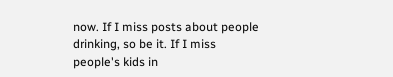now. If I miss posts about people drinking, so be it. If I miss people's kids in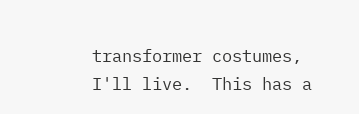transformer costumes, I'll live.  This has a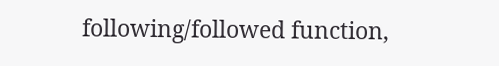following/followed function,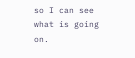so I can see what is going on.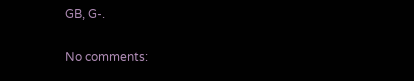GB, G-.

No comments: